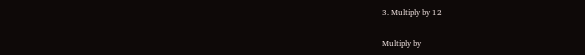3. Multiply by 12

Multiply by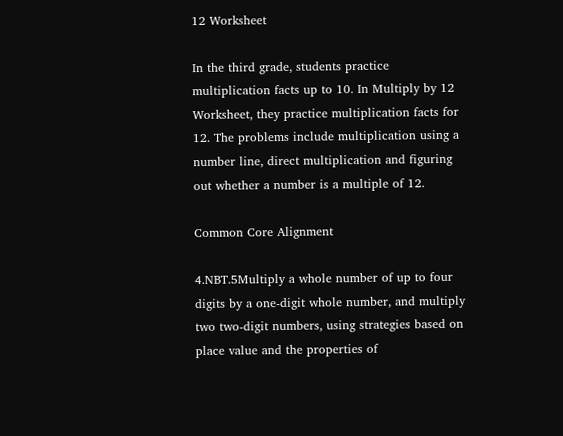12 Worksheet

In the third grade, students practice multiplication facts up to 10. In Multiply by 12 Worksheet, they practice multiplication facts for 12. The problems include multiplication using a number line, direct multiplication and figuring out whether a number is a multiple of 12.

Common Core Alignment

4.NBT.5Multiply a whole number of up to four digits by a one-digit whole number, and multiply two two-digit numbers, using strategies based on place value and the properties of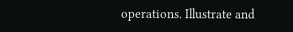operations. Illustrate and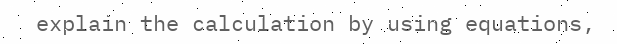explain the calculation by using equations,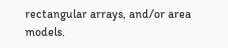rectangular arrays, and/or area models.